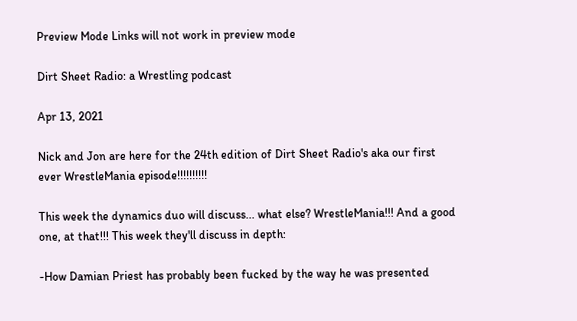Preview Mode Links will not work in preview mode

Dirt Sheet Radio: a Wrestling podcast

Apr 13, 2021

Nick and Jon are here for the 24th edition of Dirt Sheet Radio's aka our first ever WrestleMania episode!!!!!!!!!!

This week the dynamics duo will discuss... what else? WrestleMania!!! And a good one, at that!!! This week they'll discuss in depth:

-How Damian Priest has probably been fucked by the way he was presented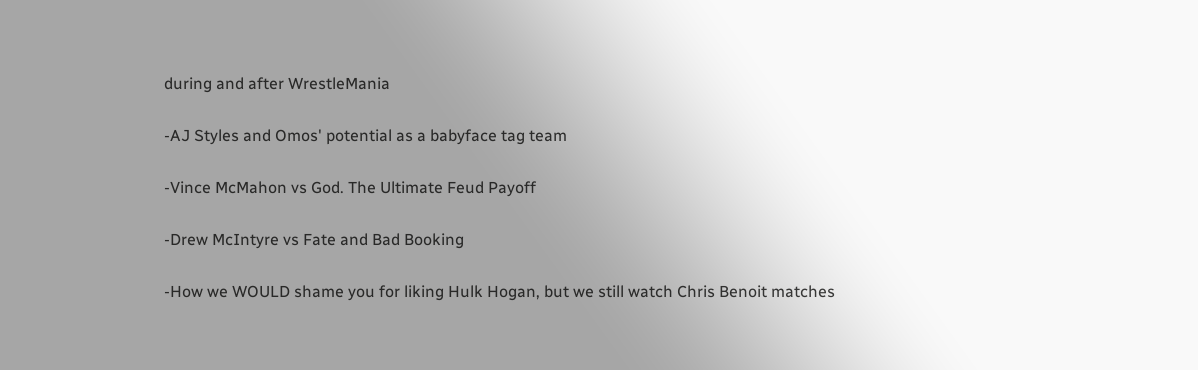during and after WrestleMania

-AJ Styles and Omos' potential as a babyface tag team

-Vince McMahon vs God. The Ultimate Feud Payoff

-Drew McIntyre vs Fate and Bad Booking

-How we WOULD shame you for liking Hulk Hogan, but we still watch Chris Benoit matches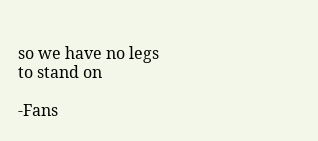so we have no legs to stand on

-Fans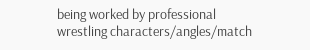being worked by professional wrestling characters/angles/match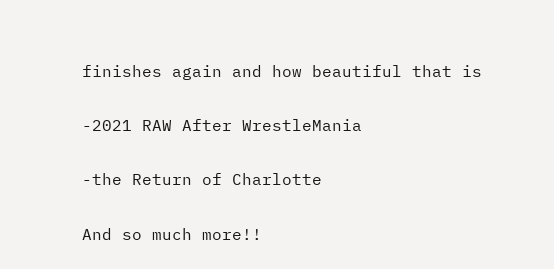finishes again and how beautiful that is

-2021 RAW After WrestleMania

-the Return of Charlotte

And so much more!!